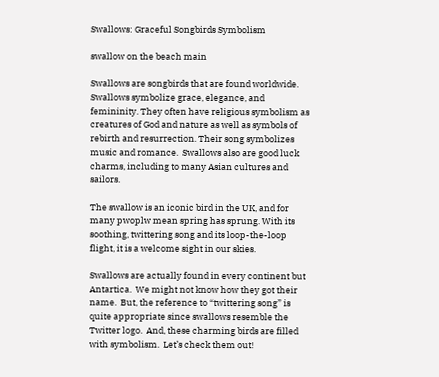Swallows: Graceful Songbirds Symbolism

swallow on the beach main

Swallows are songbirds that are found worldwide. Swallows symbolize grace, elegance, and femininity. They often have religious symbolism as creatures of God and nature as well as symbols of rebirth and resurrection. Their song symbolizes music and romance.  Swallows also are good luck charms, including to many Asian cultures and sailors.

The swallow is an iconic bird in the UK, and for many pwoplw mean spring has sprung. With its soothing, twittering song and its loop-the-loop flight, it is a welcome sight in our skies.

Swallows are actually found in every continent but Antartica.  We might not know how they got their name.  But, the reference to “twittering song” is quite appropriate since swallows resemble the Twitter logo.  And, these charming birds are filled with symbolism.  Let’s check them out!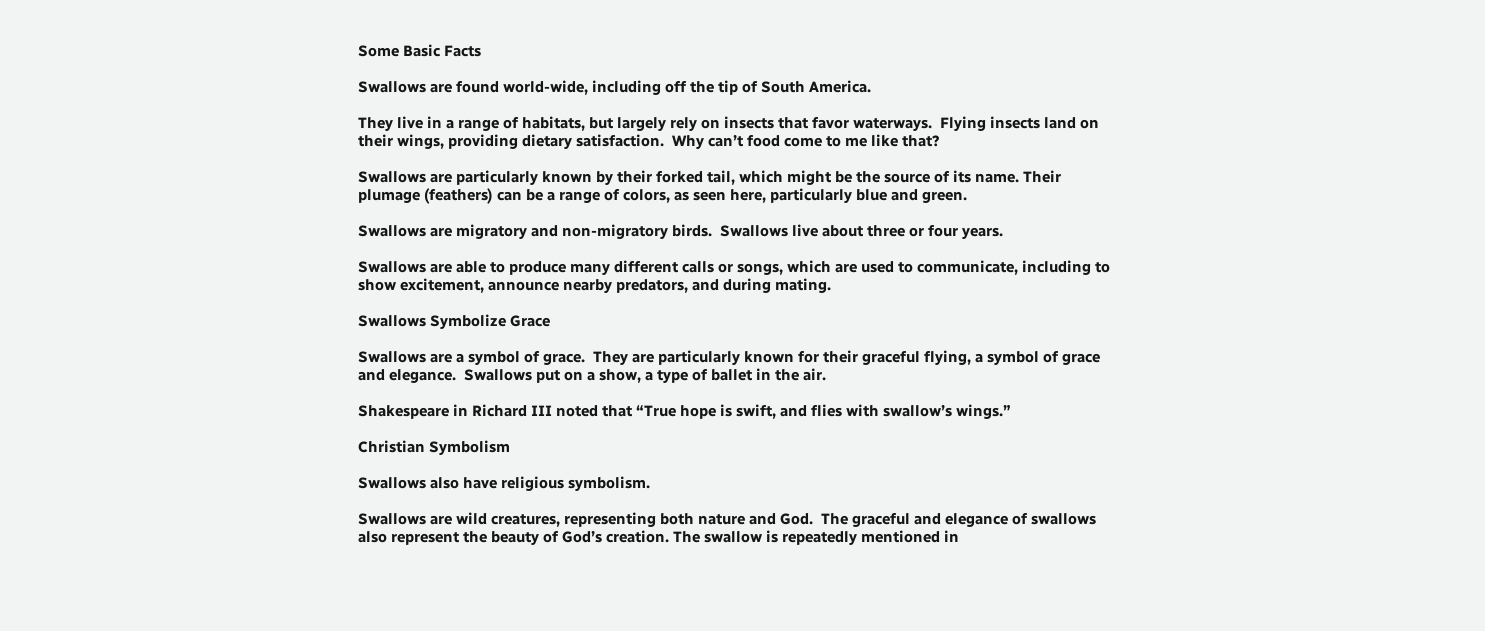Some Basic Facts

Swallows are found world-wide, including off the tip of South America.

They live in a range of habitats, but largely rely on insects that favor waterways.  Flying insects land on their wings, providing dietary satisfaction.  Why can’t food come to me like that?

Swallows are particularly known by their forked tail, which might be the source of its name. Their plumage (feathers) can be a range of colors, as seen here, particularly blue and green.

Swallows are migratory and non-migratory birds.  Swallows live about three or four years.

Swallows are able to produce many different calls or songs, which are used to communicate, including to show excitement, announce nearby predators, and during mating.

Swallows Symbolize Grace

Swallows are a symbol of grace.  They are particularly known for their graceful flying, a symbol of grace and elegance.  Swallows put on a show, a type of ballet in the air.

Shakespeare in Richard III noted that “True hope is swift, and flies with swallow’s wings.”

Christian Symbolism

Swallows also have religious symbolism.

Swallows are wild creatures, representing both nature and God.  The graceful and elegance of swallows also represent the beauty of God’s creation. The swallow is repeatedly mentioned in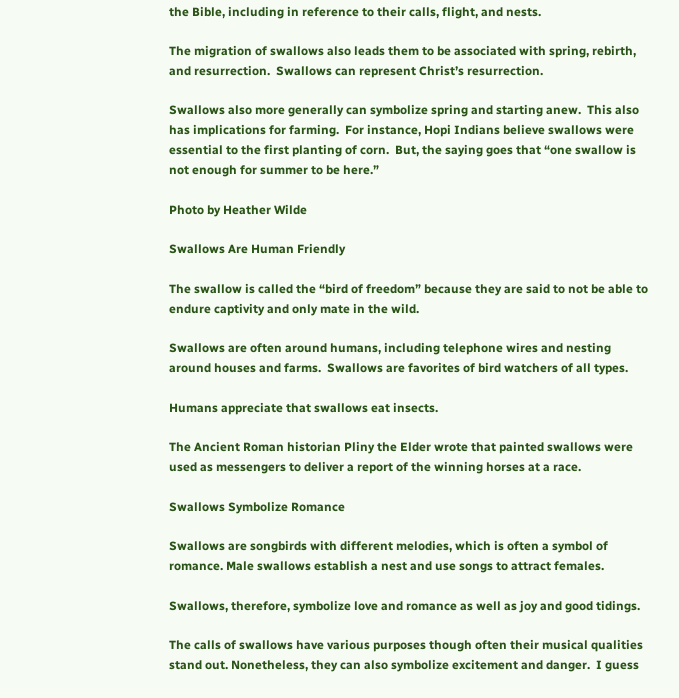the Bible, including in reference to their calls, flight, and nests.

The migration of swallows also leads them to be associated with spring, rebirth, and resurrection.  Swallows can represent Christ’s resurrection.

Swallows also more generally can symbolize spring and starting anew.  This also has implications for farming.  For instance, Hopi Indians believe swallows were essential to the first planting of corn.  But, the saying goes that “one swallow is not enough for summer to be here.”

Photo by Heather Wilde

Swallows Are Human Friendly

The swallow is called the “bird of freedom” because they are said to not be able to endure captivity and only mate in the wild.

Swallows are often around humans, including telephone wires and nesting around houses and farms.  Swallows are favorites of bird watchers of all types.

Humans appreciate that swallows eat insects.

The Ancient Roman historian Pliny the Elder wrote that painted swallows were used as messengers to deliver a report of the winning horses at a race.

Swallows Symbolize Romance

Swallows are songbirds with different melodies, which is often a symbol of romance. Male swallows establish a nest and use songs to attract females.

Swallows, therefore, symbolize love and romance as well as joy and good tidings.

The calls of swallows have various purposes though often their musical qualities stand out. Nonetheless, they can also symbolize excitement and danger.  I guess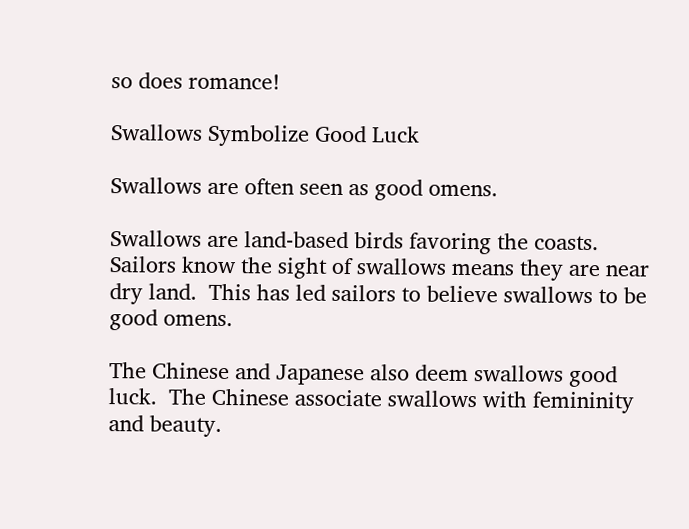so does romance!

Swallows Symbolize Good Luck

Swallows are often seen as good omens.

Swallows are land-based birds favoring the coasts.  Sailors know the sight of swallows means they are near dry land.  This has led sailors to believe swallows to be good omens.

The Chinese and Japanese also deem swallows good luck.  The Chinese associate swallows with femininity and beauty.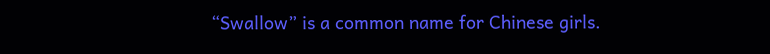“Swallow” is a common name for Chinese girls.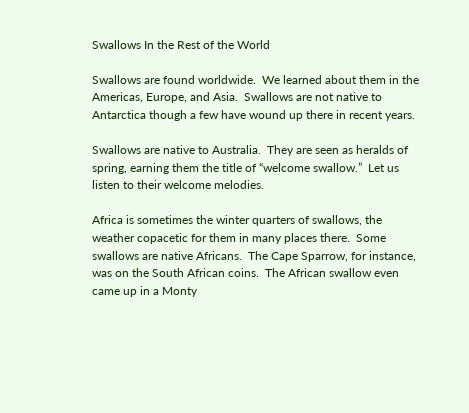Swallows In the Rest of the World

Swallows are found worldwide.  We learned about them in the Americas, Europe, and Asia.  Swallows are not native to Antarctica though a few have wound up there in recent years.

Swallows are native to Australia.  They are seen as heralds of spring, earning them the title of “welcome swallow.”  Let us listen to their welcome melodies.

Africa is sometimes the winter quarters of swallows, the weather copacetic for them in many places there.  Some swallows are native Africans.  The Cape Sparrow, for instance, was on the South African coins.  The African swallow even came up in a Monty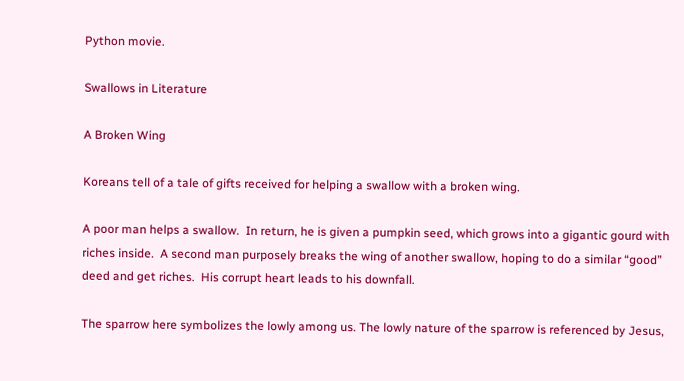Python movie.

Swallows in Literature

A Broken Wing

Koreans tell of a tale of gifts received for helping a swallow with a broken wing.

A poor man helps a swallow.  In return, he is given a pumpkin seed, which grows into a gigantic gourd with riches inside.  A second man purposely breaks the wing of another swallow, hoping to do a similar “good” deed and get riches.  His corrupt heart leads to his downfall.

The sparrow here symbolizes the lowly among us. The lowly nature of the sparrow is referenced by Jesus,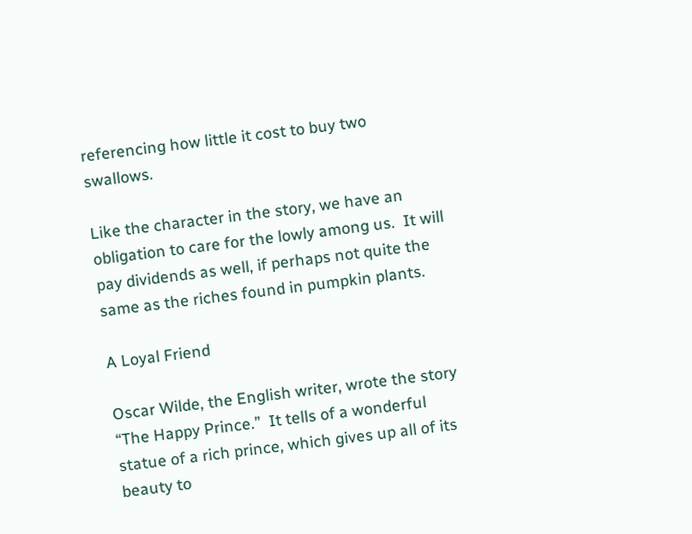referencing how little it cost to buy two swallows.

Like the character in the story, we have an obligation to care for the lowly among us.  It will pay dividends as well, if perhaps not quite the same as the riches found in pumpkin plants.

A Loyal Friend

Oscar Wilde, the English writer, wrote the story “The Happy Prince.”  It tells of a wonderful statue of a rich prince, which gives up all of its beauty to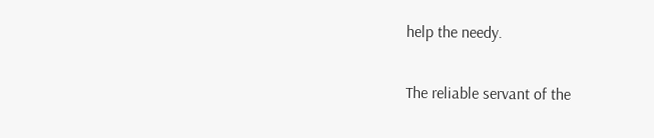help the needy.

The reliable servant of the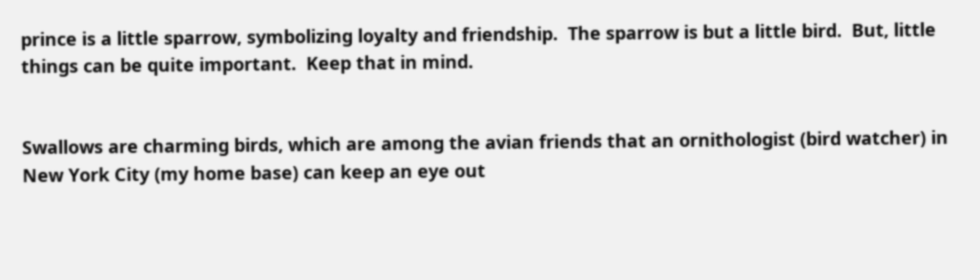prince is a little sparrow, symbolizing loyalty and friendship.  The sparrow is but a little bird.  But, little things can be quite important.  Keep that in mind.


Swallows are charming birds, which are among the avian friends that an ornithologist (bird watcher) in New York City (my home base) can keep an eye out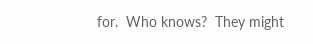for.  Who knows?  They might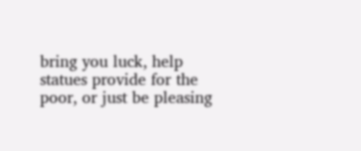bring you luck, help statues provide for the poor, or just be pleasing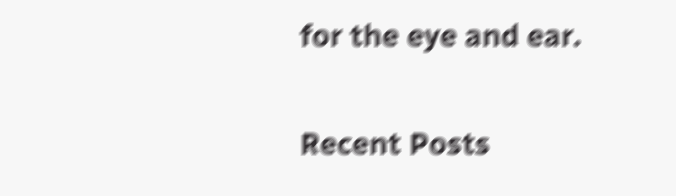for the eye and ear.

Recent Posts